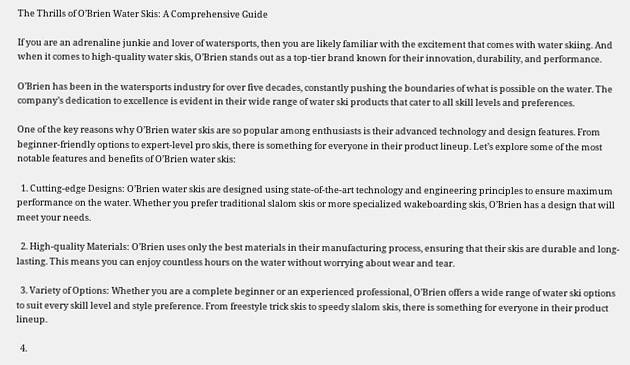The Thrills of O’Brien Water Skis: A Comprehensive Guide

If you are an adrenaline junkie and lover of watersports, then you are likely familiar with the excitement that comes with water skiing. And when it comes to high-quality water skis, O’Brien stands out as a top-tier brand known for their innovation, durability, and performance.

O’Brien has been in the watersports industry for over five decades, constantly pushing the boundaries of what is possible on the water. The company’s dedication to excellence is evident in their wide range of water ski products that cater to all skill levels and preferences.

One of the key reasons why O’Brien water skis are so popular among enthusiasts is their advanced technology and design features. From beginner-friendly options to expert-level pro skis, there is something for everyone in their product lineup. Let’s explore some of the most notable features and benefits of O’Brien water skis:

  1. Cutting-edge Designs: O’Brien water skis are designed using state-of-the-art technology and engineering principles to ensure maximum performance on the water. Whether you prefer traditional slalom skis or more specialized wakeboarding skis, O’Brien has a design that will meet your needs.

  2. High-quality Materials: O’Brien uses only the best materials in their manufacturing process, ensuring that their skis are durable and long-lasting. This means you can enjoy countless hours on the water without worrying about wear and tear.

  3. Variety of Options: Whether you are a complete beginner or an experienced professional, O’Brien offers a wide range of water ski options to suit every skill level and style preference. From freestyle trick skis to speedy slalom skis, there is something for everyone in their product lineup.

  4.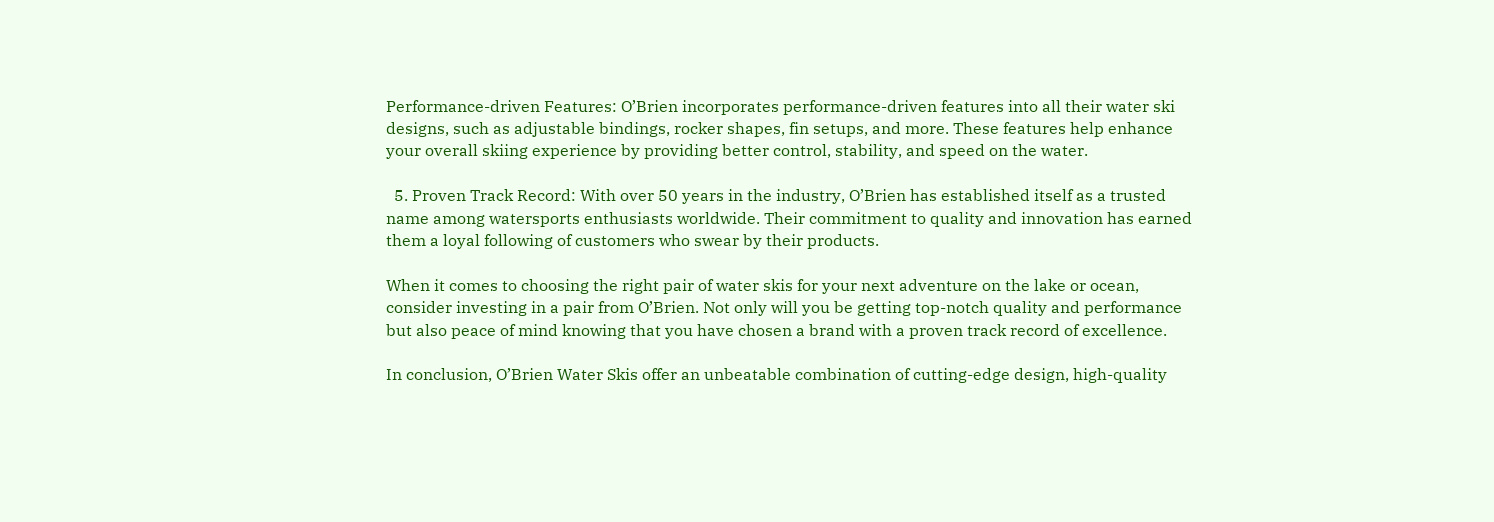Performance-driven Features: O’Brien incorporates performance-driven features into all their water ski designs, such as adjustable bindings, rocker shapes, fin setups, and more. These features help enhance your overall skiing experience by providing better control, stability, and speed on the water.

  5. Proven Track Record: With over 50 years in the industry, O’Brien has established itself as a trusted name among watersports enthusiasts worldwide. Their commitment to quality and innovation has earned them a loyal following of customers who swear by their products.

When it comes to choosing the right pair of water skis for your next adventure on the lake or ocean, consider investing in a pair from O’Brien. Not only will you be getting top-notch quality and performance but also peace of mind knowing that you have chosen a brand with a proven track record of excellence.

In conclusion, O’Brien Water Skis offer an unbeatable combination of cutting-edge design, high-quality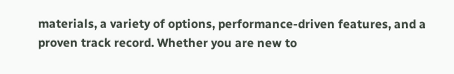materials, a variety of options, performance-driven features, and a proven track record. Whether you are new to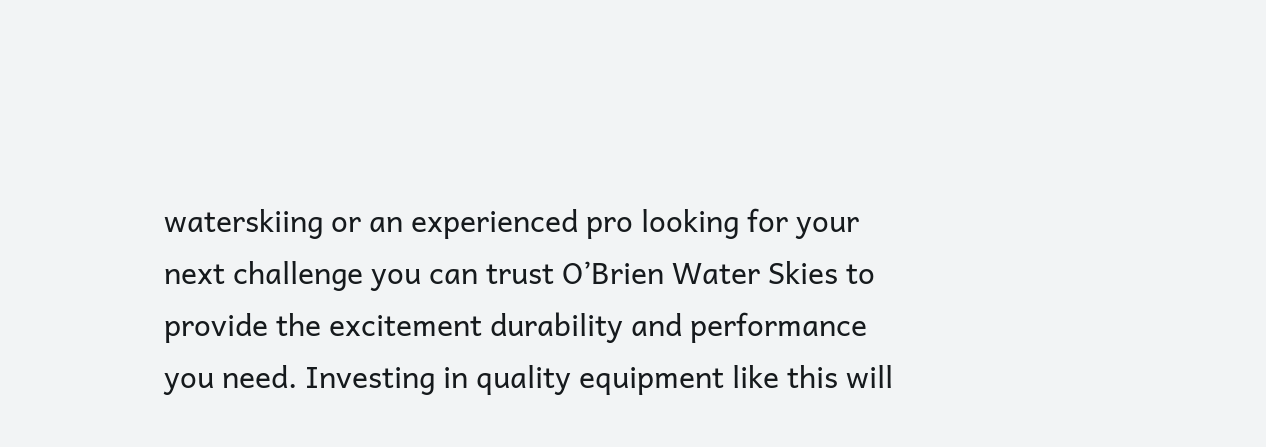waterskiing or an experienced pro looking for your next challenge you can trust O’Brien Water Skies to provide the excitement durability and performance you need. Investing in quality equipment like this will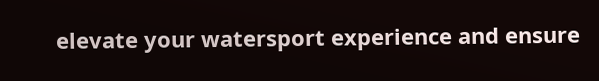elevate your watersport experience and ensure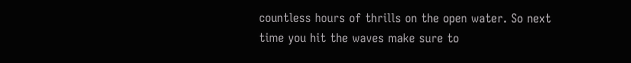countless hours of thrills on the open water. So next time you hit the waves make sure to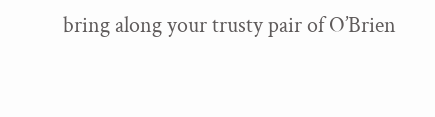bring along your trusty pair of O’Brien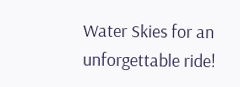Water Skies for an unforgettable ride!